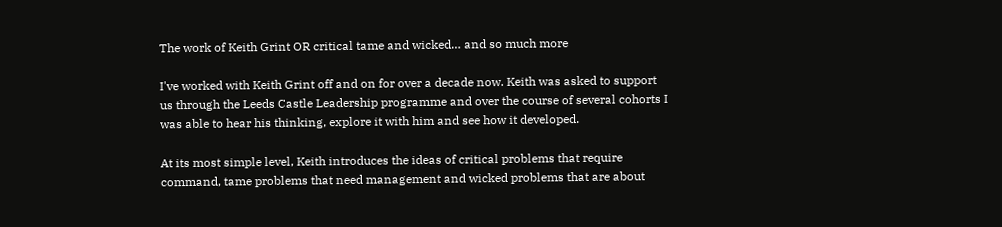The work of Keith Grint OR critical tame and wicked… and so much more

I've worked with Keith Grint off and on for over a decade now. Keith was asked to support us through the Leeds Castle Leadership programme and over the course of several cohorts I was able to hear his thinking, explore it with him and see how it developed.

At its most simple level, Keith introduces the ideas of critical problems that require command, tame problems that need management and wicked problems that are about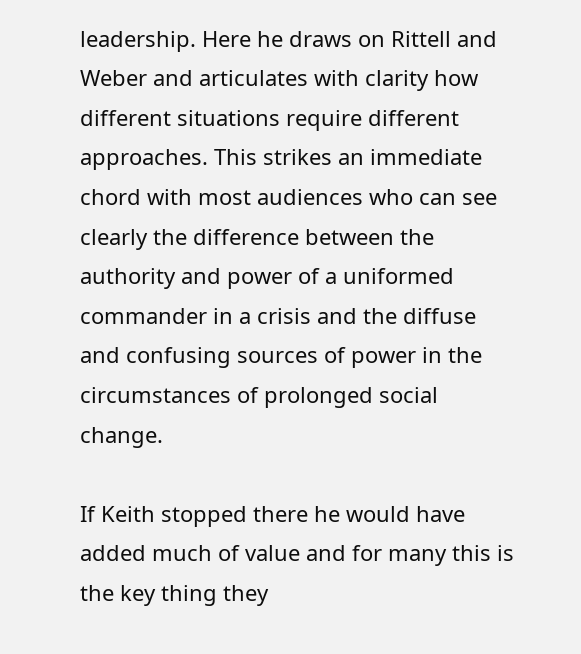leadership. Here he draws on Rittell and Weber and articulates with clarity how different situations require different approaches. This strikes an immediate chord with most audiences who can see clearly the difference between the authority and power of a uniformed commander in a crisis and the diffuse and confusing sources of power in the circumstances of prolonged social change.

If Keith stopped there he would have added much of value and for many this is the key thing they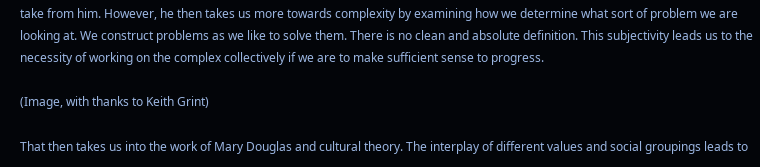take from him. However, he then takes us more towards complexity by examining how we determine what sort of problem we are looking at. We construct problems as we like to solve them. There is no clean and absolute definition. This subjectivity leads us to the necessity of working on the complex collectively if we are to make sufficient sense to progress.

(Image, with thanks to Keith Grint)

That then takes us into the work of Mary Douglas and cultural theory. The interplay of different values and social groupings leads to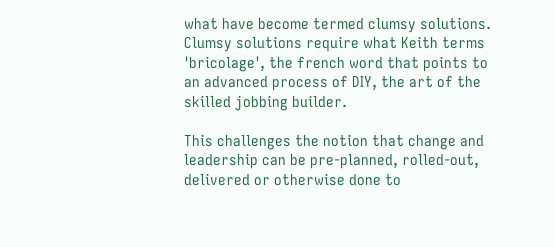what have become termed clumsy solutions. Clumsy solutions require what Keith terms 'bricolage', the french word that points to an advanced process of DIY, the art of the skilled jobbing builder.

This challenges the notion that change and leadership can be pre-planned, rolled-out, delivered or otherwise done to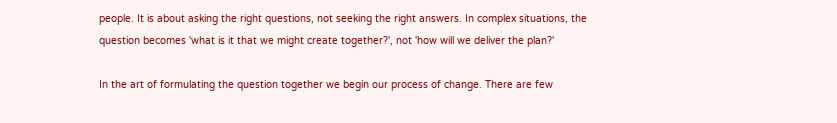people. It is about asking the right questions, not seeking the right answers. In complex situations, the question becomes 'what is it that we might create together?', not 'how will we deliver the plan?'

In the art of formulating the question together we begin our process of change. There are few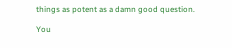things as potent as a damn good question.

You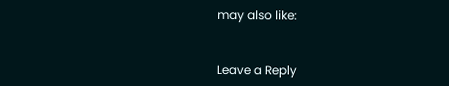may also like:


Leave a Reply